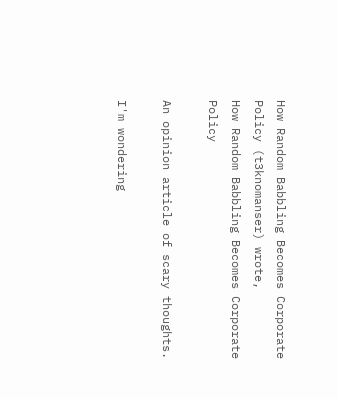How Random Babbling Becomes Corporate Policy (t3knomanser) wrote,
How Random Babbling Becomes Corporate Policy

An opinion article of scary thoughts.

I'm wondering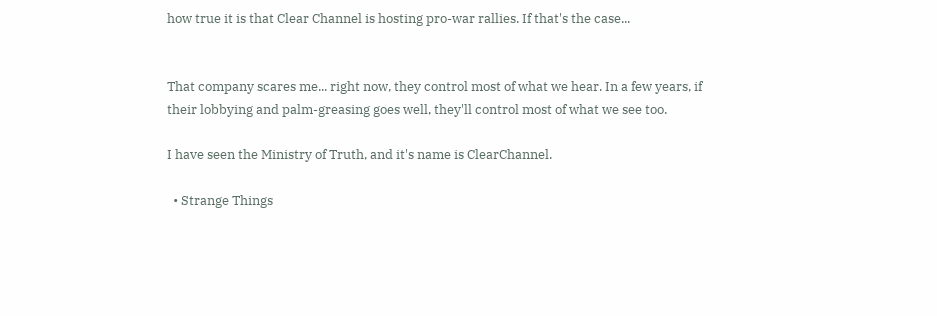how true it is that Clear Channel is hosting pro-war rallies. If that's the case...


That company scares me... right now, they control most of what we hear. In a few years, if their lobbying and palm-greasing goes well, they'll control most of what we see too.

I have seen the Ministry of Truth, and it's name is ClearChannel.

  • Strange Things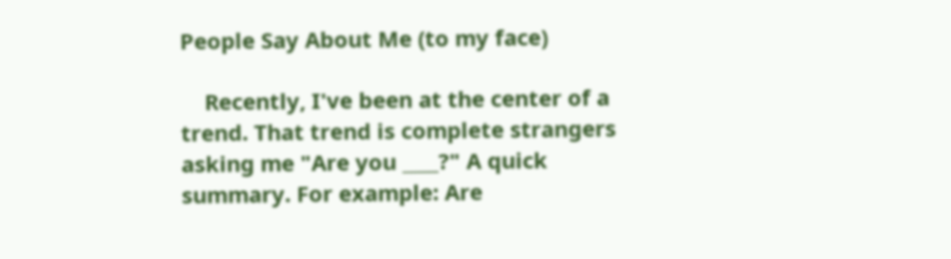People Say About Me (to my face)

    Recently, I've been at the center of a trend. That trend is complete strangers asking me "Are you ____?" A quick summary. For example: Are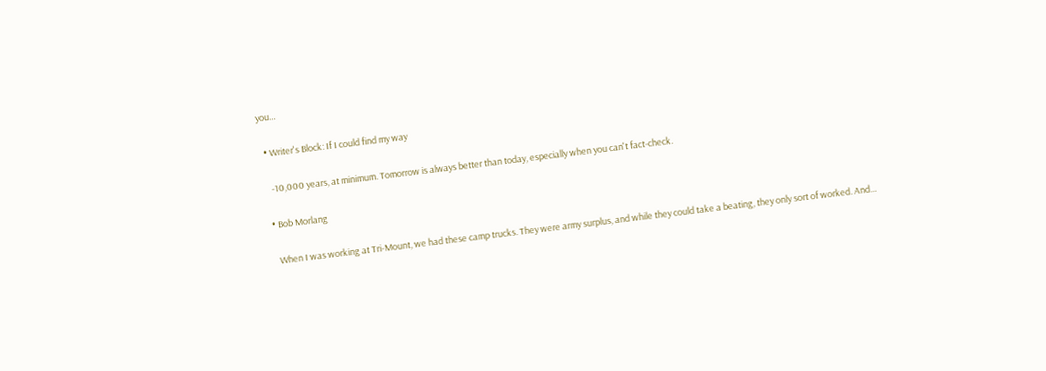you…

  • Writer's Block: If I could find my way

    -10,000 years, at minimum. Tomorrow is always better than today, especially when you can't fact-check.

  • Bob Morlang

    When I was working at Tri-Mount, we had these camp trucks. They were army surplus, and while they could take a beating, they only sort of worked. And…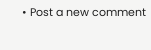• Post a new comment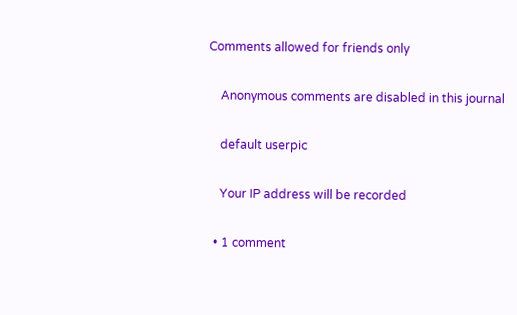Comments allowed for friends only

    Anonymous comments are disabled in this journal

    default userpic

    Your IP address will be recorded

  • 1 comment